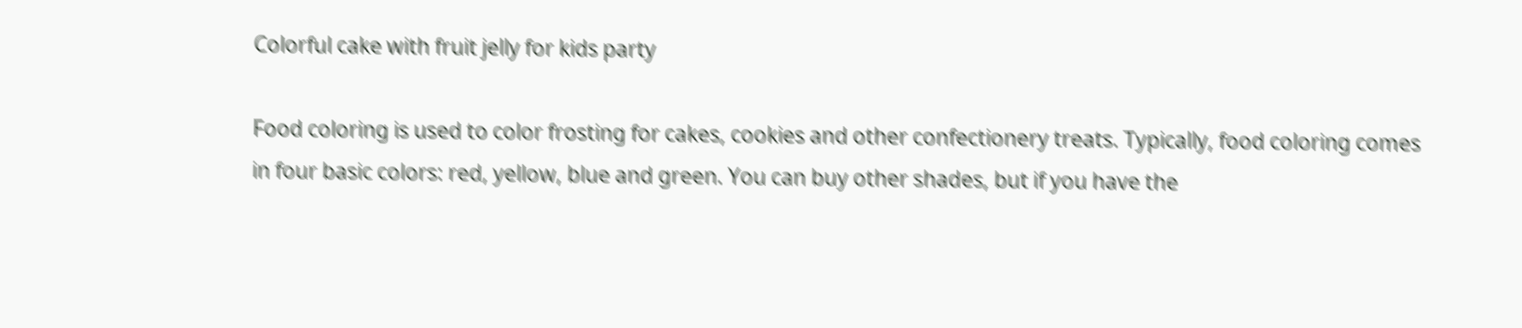Colorful cake with fruit jelly for kids party

Food coloring is used to color frosting for cakes, cookies and other confectionery treats. Typically, food coloring comes in four basic colors: red, yellow, blue and green. You can buy other shades, but if you have the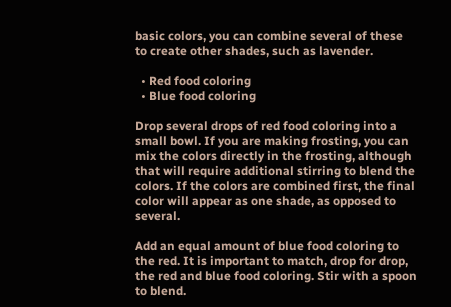basic colors, you can combine several of these to create other shades, such as lavender.

  • Red food coloring
  • Blue food coloring

Drop several drops of red food coloring into a small bowl. If you are making frosting, you can mix the colors directly in the frosting, although that will require additional stirring to blend the colors. If the colors are combined first, the final color will appear as one shade, as opposed to several.

Add an equal amount of blue food coloring to the red. It is important to match, drop for drop, the red and blue food coloring. Stir with a spoon to blend.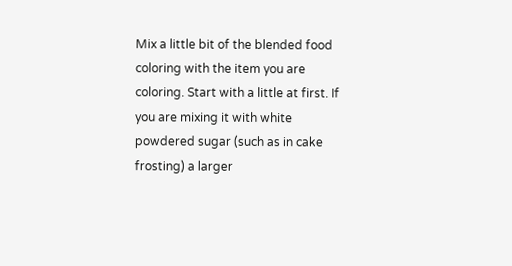Mix a little bit of the blended food coloring with the item you are coloring. Start with a little at first. If you are mixing it with white powdered sugar (such as in cake frosting) a larger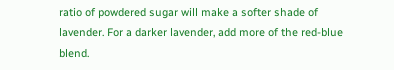ratio of powdered sugar will make a softer shade of lavender. For a darker lavender, add more of the red-blue blend.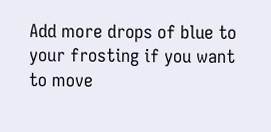Add more drops of blue to your frosting if you want to move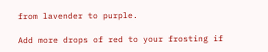from lavender to purple.

Add more drops of red to your frosting if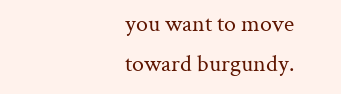you want to move toward burgundy.